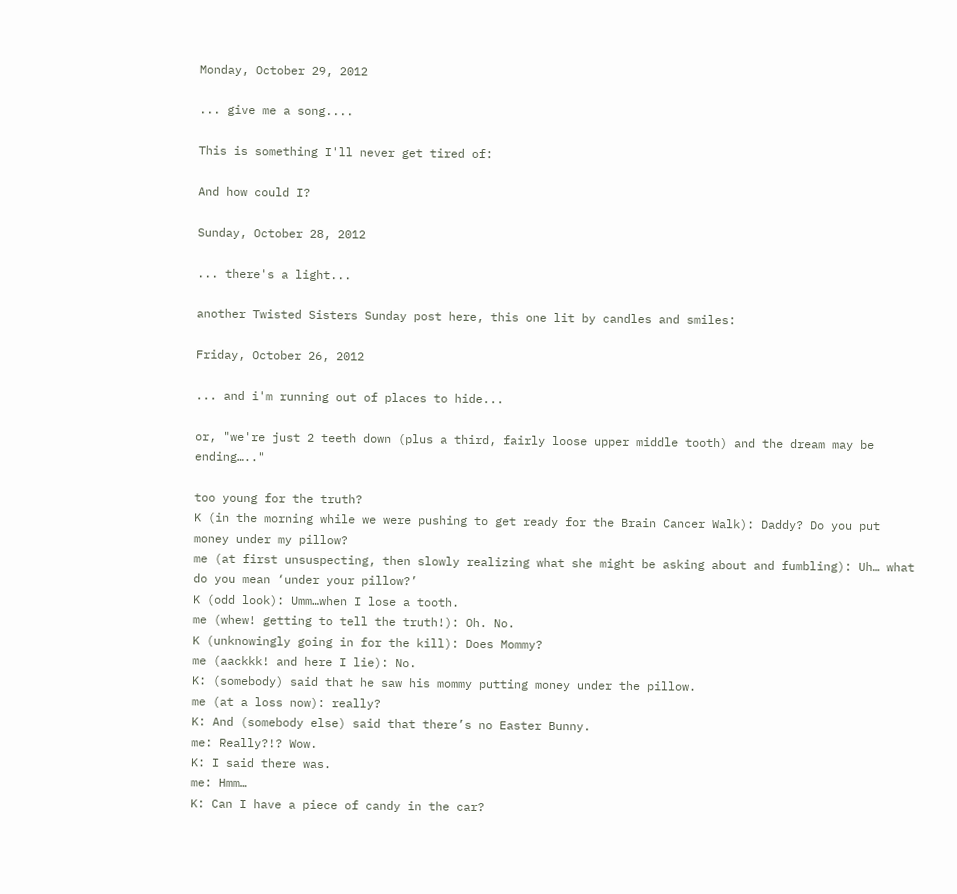Monday, October 29, 2012

... give me a song....

This is something I'll never get tired of:

And how could I?

Sunday, October 28, 2012

... there's a light...

another Twisted Sisters Sunday post here, this one lit by candles and smiles:

Friday, October 26, 2012

... and i'm running out of places to hide...

or, "we're just 2 teeth down (plus a third, fairly loose upper middle tooth) and the dream may be ending….."

too young for the truth?
K (in the morning while we were pushing to get ready for the Brain Cancer Walk): Daddy? Do you put money under my pillow?
me (at first unsuspecting, then slowly realizing what she might be asking about and fumbling): Uh… what do you mean ‘under your pillow?’
K (odd look): Umm…when I lose a tooth.
me (whew! getting to tell the truth!): Oh. No.
K (unknowingly going in for the kill): Does Mommy?
me (aackkk! and here I lie): No.
K: (somebody) said that he saw his mommy putting money under the pillow.
me (at a loss now): really?
K: And (somebody else) said that there’s no Easter Bunny.
me: Really?!? Wow.
K: I said there was.
me: Hmm…
K: Can I have a piece of candy in the car?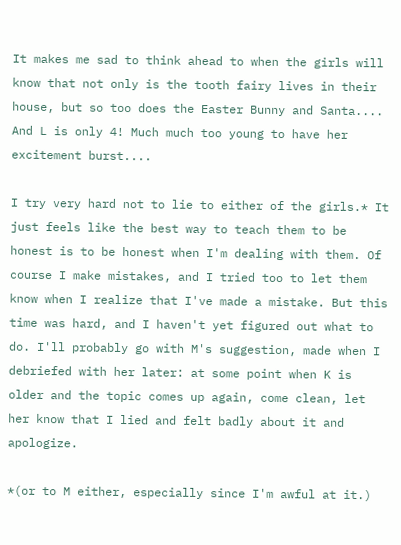It makes me sad to think ahead to when the girls will know that not only is the tooth fairy lives in their house, but so too does the Easter Bunny and Santa.... And L is only 4! Much much too young to have her excitement burst....

I try very hard not to lie to either of the girls.* It just feels like the best way to teach them to be honest is to be honest when I'm dealing with them. Of course I make mistakes, and I tried too to let them know when I realize that I've made a mistake. But this time was hard, and I haven't yet figured out what to do. I'll probably go with M's suggestion, made when I debriefed with her later: at some point when K is older and the topic comes up again, come clean, let her know that I lied and felt badly about it and apologize.

*(or to M either, especially since I'm awful at it.)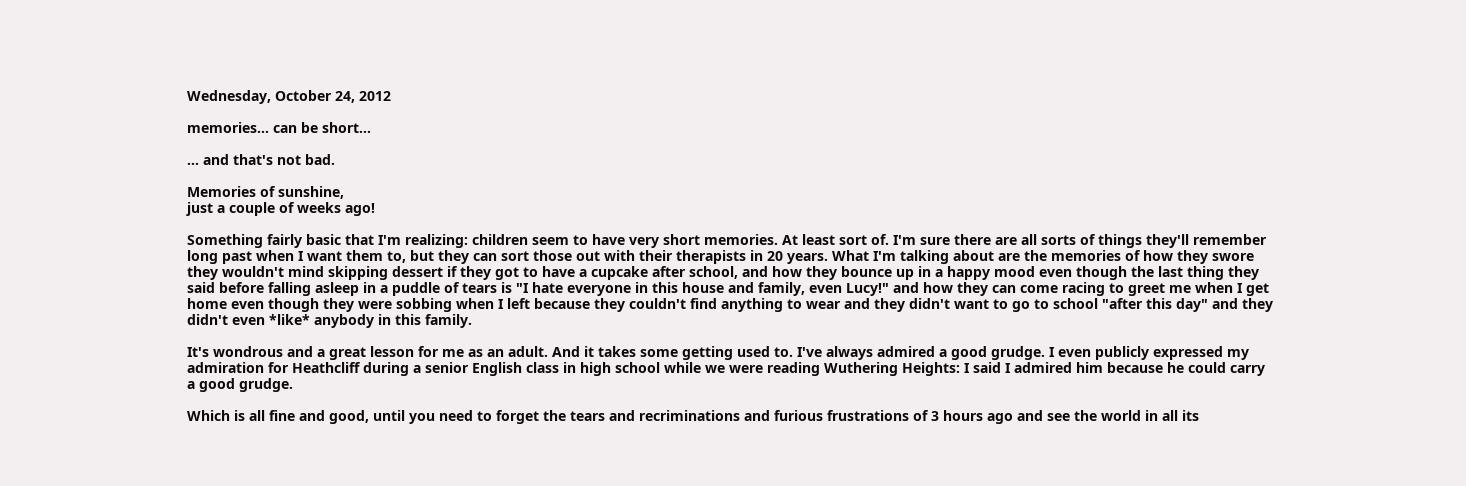Wednesday, October 24, 2012

memories... can be short...

... and that's not bad.

Memories of sunshine,
just a couple of weeks ago!

Something fairly basic that I'm realizing: children seem to have very short memories. At least sort of. I'm sure there are all sorts of things they'll remember long past when I want them to, but they can sort those out with their therapists in 20 years. What I'm talking about are the memories of how they swore they wouldn't mind skipping dessert if they got to have a cupcake after school, and how they bounce up in a happy mood even though the last thing they said before falling asleep in a puddle of tears is "I hate everyone in this house and family, even Lucy!" and how they can come racing to greet me when I get home even though they were sobbing when I left because they couldn't find anything to wear and they didn't want to go to school "after this day" and they didn't even *like* anybody in this family.

It's wondrous and a great lesson for me as an adult. And it takes some getting used to. I've always admired a good grudge. I even publicly expressed my admiration for Heathcliff during a senior English class in high school while we were reading Wuthering Heights: I said I admired him because he could carry a good grudge.

Which is all fine and good, until you need to forget the tears and recriminations and furious frustrations of 3 hours ago and see the world in all its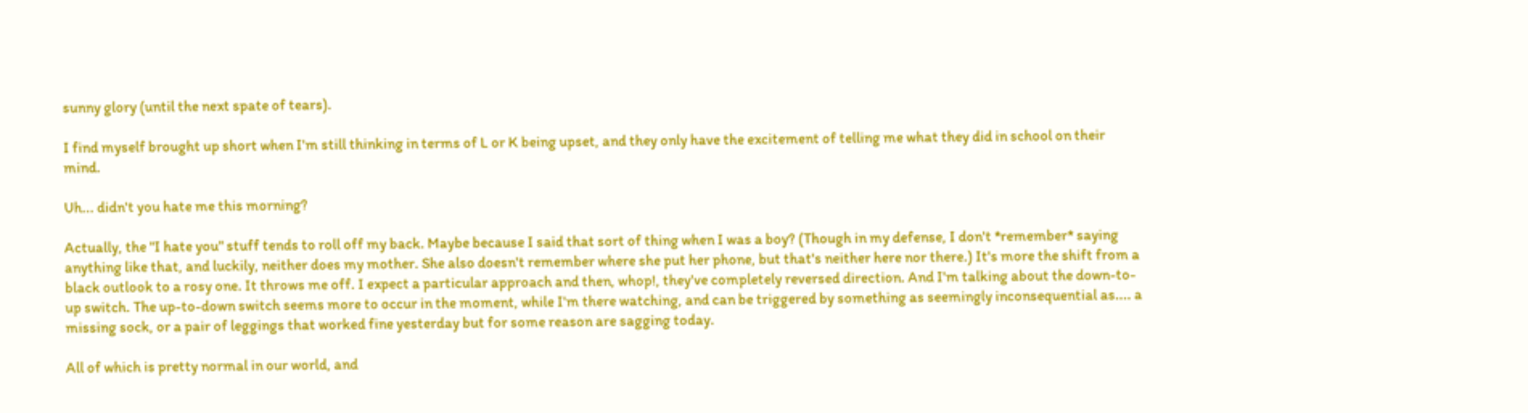sunny glory (until the next spate of tears).

I find myself brought up short when I'm still thinking in terms of L or K being upset, and they only have the excitement of telling me what they did in school on their mind.

Uh... didn't you hate me this morning?

Actually, the "I hate you" stuff tends to roll off my back. Maybe because I said that sort of thing when I was a boy? (Though in my defense, I don't *remember* saying anything like that, and luckily, neither does my mother. She also doesn't remember where she put her phone, but that's neither here nor there.) It's more the shift from a black outlook to a rosy one. It throws me off. I expect a particular approach and then, whop!, they've completely reversed direction. And I'm talking about the down-to-up switch. The up-to-down switch seems more to occur in the moment, while I'm there watching, and can be triggered by something as seemingly inconsequential as.... a missing sock, or a pair of leggings that worked fine yesterday but for some reason are sagging today.

All of which is pretty normal in our world, and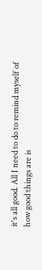it's all good. All I need to do to remind myself of how good things are is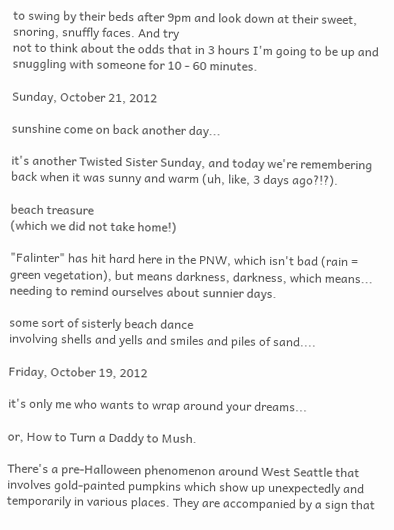to swing by their beds after 9pm and look down at their sweet, snoring, snuffly faces. And try
not to think about the odds that in 3 hours I'm going to be up and snuggling with someone for 10 - 60 minutes.

Sunday, October 21, 2012

sunshine come on back another day...

it's another Twisted Sister Sunday, and today we're remembering back when it was sunny and warm (uh, like, 3 days ago?!?).

beach treasure
(which we did not take home!)

"Falinter" has hit hard here in the PNW, which isn't bad (rain = green vegetation), but means darkness, darkness, which means... needing to remind ourselves about sunnier days.

some sort of sisterly beach dance
involving shells and yells and smiles and piles of sand....

Friday, October 19, 2012

it's only me who wants to wrap around your dreams...

or, How to Turn a Daddy to Mush.

There's a pre-Halloween phenomenon around West Seattle that involves gold-painted pumpkins which show up unexpectedly and temporarily in various places. They are accompanied by a sign that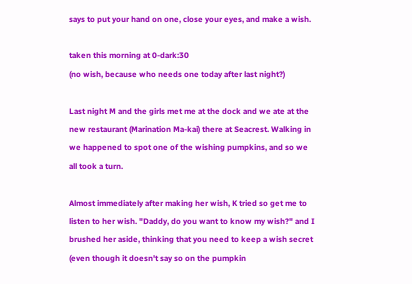says to put your hand on one, close your eyes, and make a wish.

taken this morning at 0-dark:30
(no wish, because who needs one today after last night?)

Last night M and the girls met me at the dock and we ate at the new restaurant (Marination Ma-kai) there at Seacrest. Walking in we happened to spot one of the wishing pumpkins, and so we all took a turn.

Almost immediately after making her wish, K tried so get me to listen to her wish. "Daddy, do you want to know my wish?" and I brushed her aside, thinking that you need to keep a wish secret (even though it doesn't say so on the pumpkin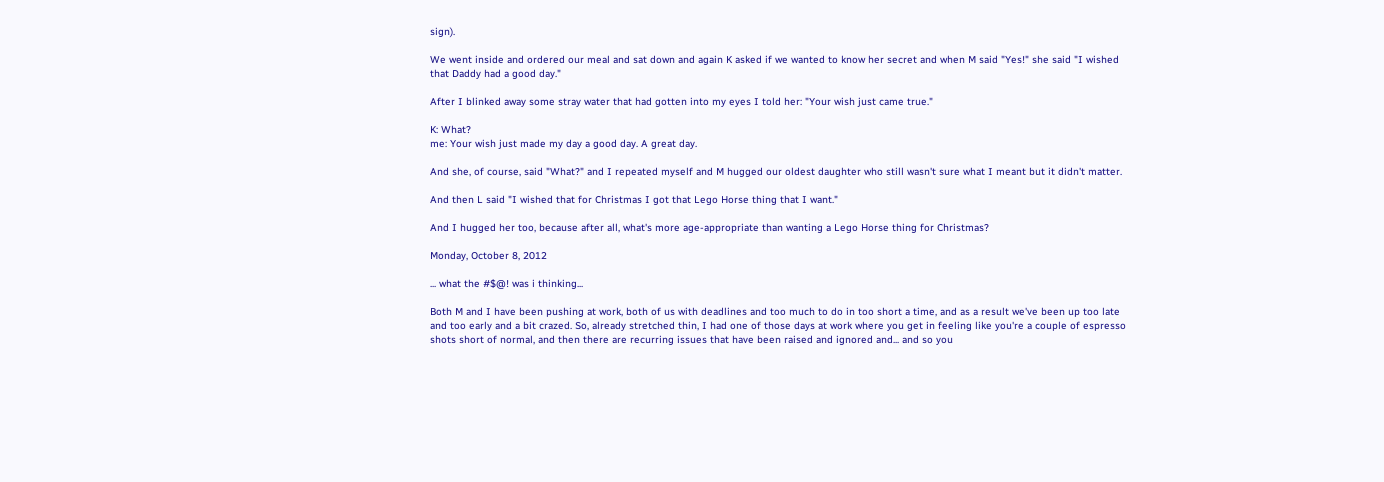sign).

We went inside and ordered our meal and sat down and again K asked if we wanted to know her secret and when M said "Yes!" she said "I wished that Daddy had a good day."

After I blinked away some stray water that had gotten into my eyes I told her: "Your wish just came true."

K: What?
me: Your wish just made my day a good day. A great day.

And she, of course, said "What?" and I repeated myself and M hugged our oldest daughter who still wasn't sure what I meant but it didn't matter.

And then L said "I wished that for Christmas I got that Lego Horse thing that I want."

And I hugged her too, because after all, what's more age-appropriate than wanting a Lego Horse thing for Christmas?

Monday, October 8, 2012

... what the #$@! was i thinking...

Both M and I have been pushing at work, both of us with deadlines and too much to do in too short a time, and as a result we've been up too late and too early and a bit crazed. So, already stretched thin, I had one of those days at work where you get in feeling like you're a couple of espresso shots short of normal, and then there are recurring issues that have been raised and ignored and... and so you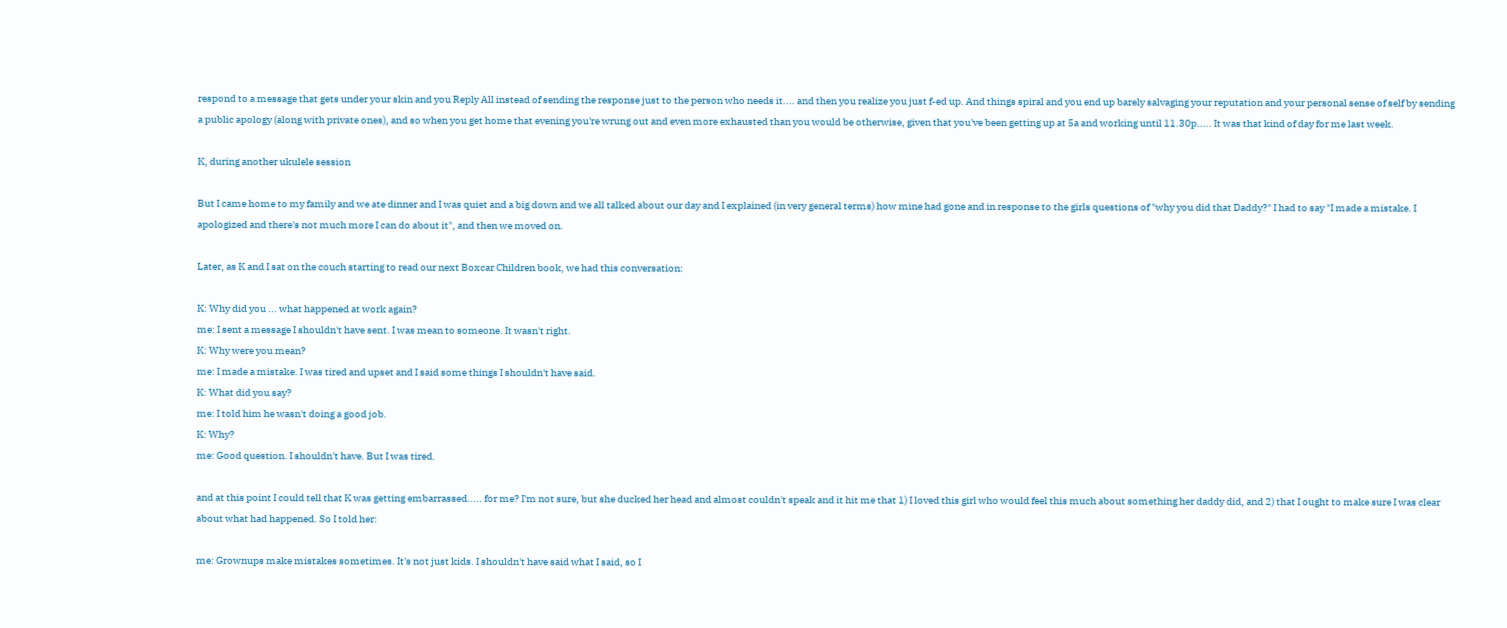respond to a message that gets under your skin and you Reply All instead of sending the response just to the person who needs it.... and then you realize you just f-ed up. And things spiral and you end up barely salvaging your reputation and your personal sense of self by sending a public apology (along with private ones), and so when you get home that evening you're wrung out and even more exhausted than you would be otherwise, given that you've been getting up at 5a and working until 11.30p..... It was that kind of day for me last week.

K, during another ukulele session

But I came home to my family and we ate dinner and I was quiet and a big down and we all talked about our day and I explained (in very general terms) how mine had gone and in response to the girls questions of "why you did that Daddy?" I had to say "I made a mistake. I apologized and there's not much more I can do about it", and then we moved on.

Later, as K and I sat on the couch starting to read our next Boxcar Children book, we had this conversation:

K: Why did you ... what happened at work again?
me: I sent a message I shouldn't have sent. I was mean to someone. It wasn't right.
K: Why were you mean?
me: I made a mistake. I was tired and upset and I said some things I shouldn't have said.
K: What did you say?
me: I told him he wasn't doing a good job.
K: Why?
me: Good question. I shouldn't have. But I was tired.

and at this point I could tell that K was getting embarrassed..... for me? I'm not sure, but she ducked her head and almost couldn't speak and it hit me that 1) I loved this girl who would feel this much about something her daddy did, and 2) that I ought to make sure I was clear about what had happened. So I told her:

me: Grownups make mistakes sometimes. It's not just kids. I shouldn't have said what I said, so I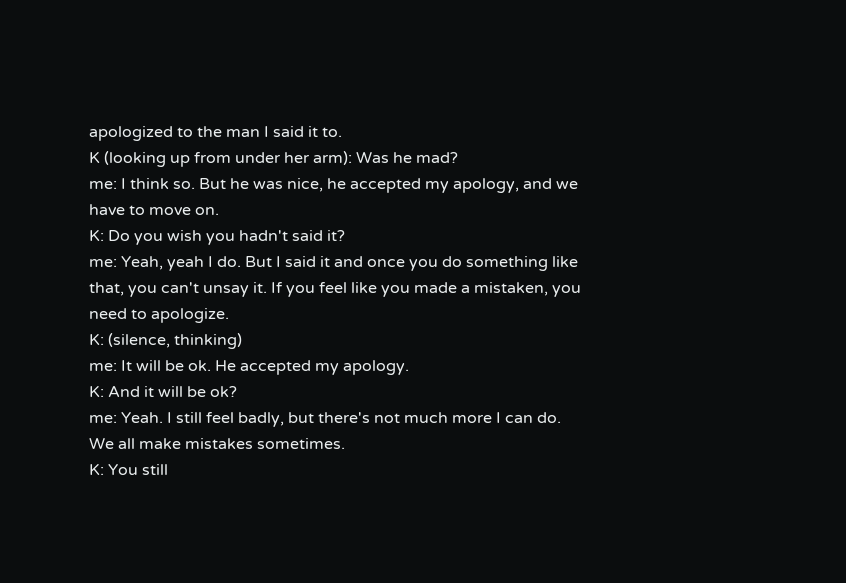apologized to the man I said it to.
K (looking up from under her arm): Was he mad?
me: I think so. But he was nice, he accepted my apology, and we have to move on.
K: Do you wish you hadn't said it?
me: Yeah, yeah I do. But I said it and once you do something like that, you can't unsay it. If you feel like you made a mistaken, you need to apologize.
K: (silence, thinking)
me: It will be ok. He accepted my apology.
K: And it will be ok?
me: Yeah. I still feel badly, but there's not much more I can do. We all make mistakes sometimes.
K: You still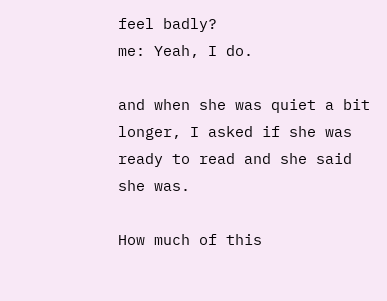feel badly?
me: Yeah, I do.

and when she was quiet a bit longer, I asked if she was ready to read and she said she was.

How much of this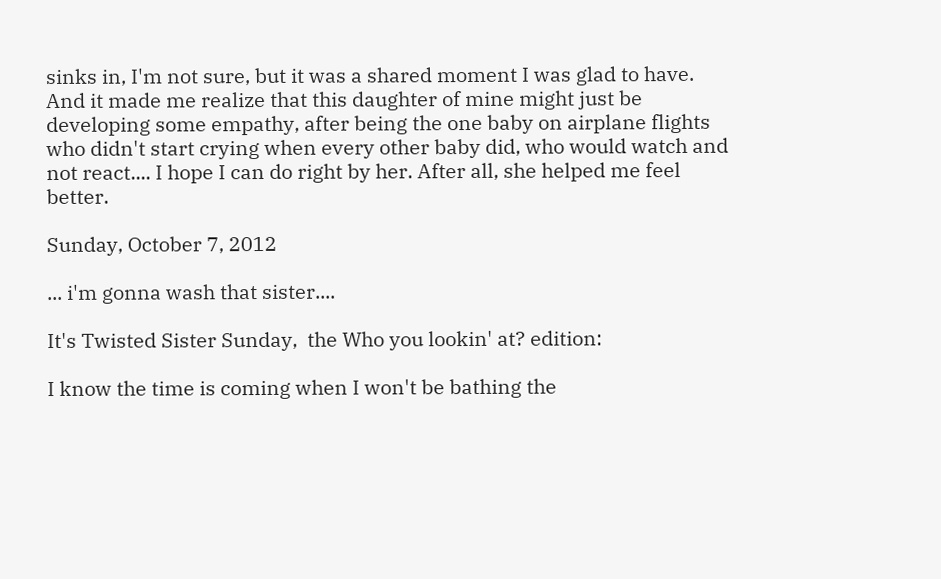sinks in, I'm not sure, but it was a shared moment I was glad to have. And it made me realize that this daughter of mine might just be developing some empathy, after being the one baby on airplane flights who didn't start crying when every other baby did, who would watch and not react.... I hope I can do right by her. After all, she helped me feel better.

Sunday, October 7, 2012

... i'm gonna wash that sister....

It's Twisted Sister Sunday,  the Who you lookin' at? edition:

I know the time is coming when I won't be bathing the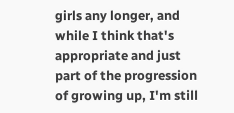girls any longer, and while I think that's appropriate and just part of the progression of growing up, I'm still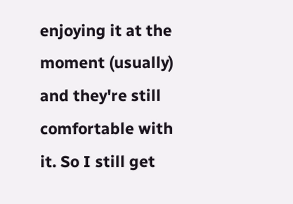enjoying it at the moment (usually) and they're still comfortable with it. So I still get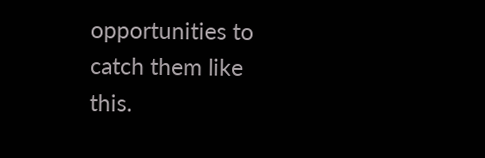opportunities to catch them like this.